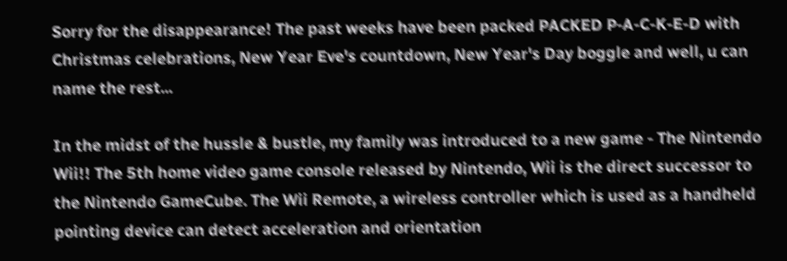Sorry for the disappearance! The past weeks have been packed PACKED P-A-C-K-E-D with Christmas celebrations, New Year Eve's countdown, New Year's Day boggle and well, u can name the rest...

In the midst of the hussle & bustle, my family was introduced to a new game - The Nintendo Wii!! The 5th home video game console released by Nintendo, Wii is the direct successor to the Nintendo GameCube. The Wii Remote, a wireless controller which is used as a handheld pointing device can detect acceleration and orientation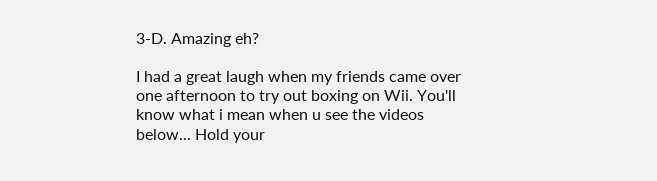3-D. Amazing eh?

I had a great laugh when my friends came over one afternoon to try out boxing on Wii. You'll know what i mean when u see the videos below... Hold your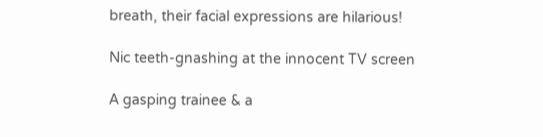breath, their facial expressions are hilarious!

Nic teeth-gnashing at the innocent TV screen

A gasping trainee & a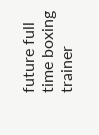future full time boxing trainer